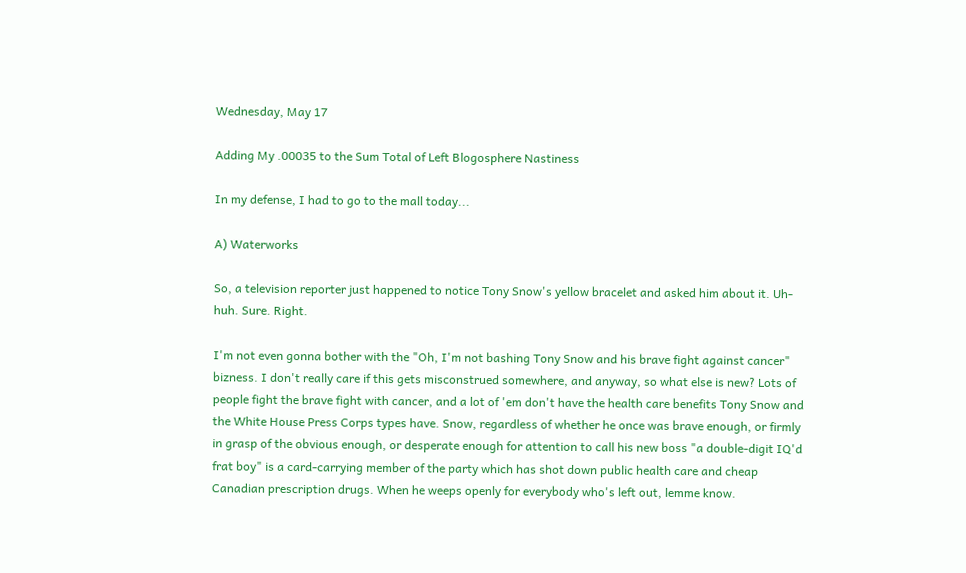Wednesday, May 17

Adding My .00035 to the Sum Total of Left Blogosphere Nastiness

In my defense, I had to go to the mall today...

A) Waterworks

So, a television reporter just happened to notice Tony Snow's yellow bracelet and asked him about it. Uh-huh. Sure. Right.

I'm not even gonna bother with the "Oh, I'm not bashing Tony Snow and his brave fight against cancer" bizness. I don't really care if this gets misconstrued somewhere, and anyway, so what else is new? Lots of people fight the brave fight with cancer, and a lot of 'em don't have the health care benefits Tony Snow and the White House Press Corps types have. Snow, regardless of whether he once was brave enough, or firmly in grasp of the obvious enough, or desperate enough for attention to call his new boss "a double-digit IQ'd frat boy" is a card-carrying member of the party which has shot down public health care and cheap Canadian prescription drugs. When he weeps openly for everybody who's left out, lemme know.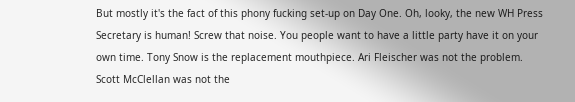But mostly it's the fact of this phony fucking set-up on Day One. Oh, looky, the new WH Press Secretary is human! Screw that noise. You people want to have a little party have it on your own time. Tony Snow is the replacement mouthpiece. Ari Fleischer was not the problem. Scott McClellan was not the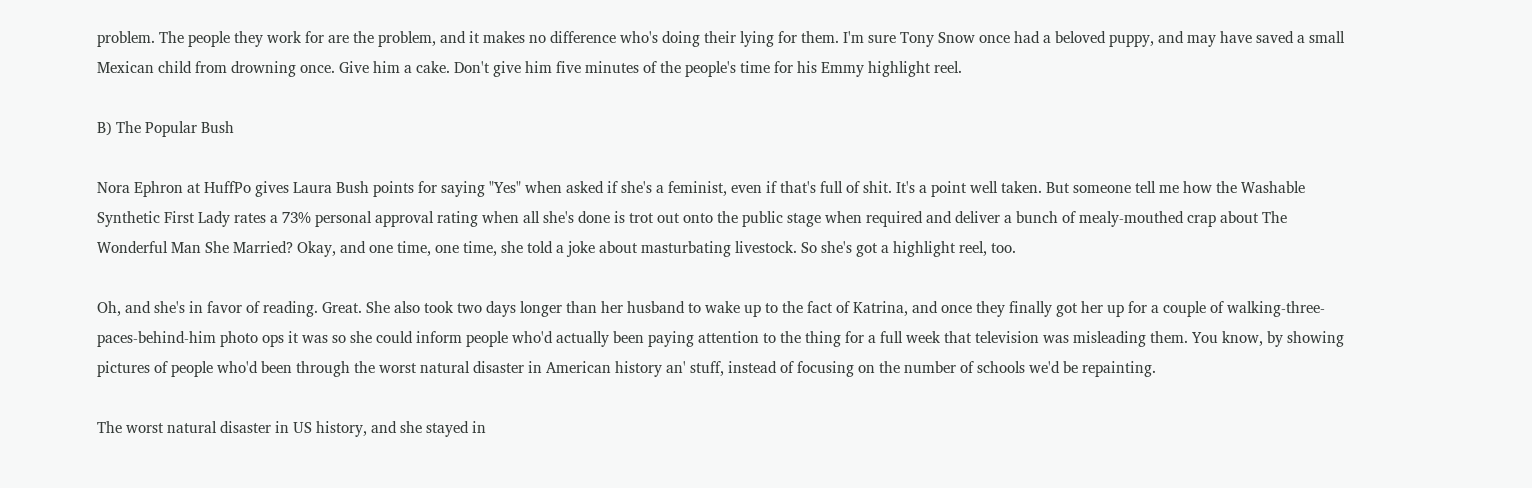problem. The people they work for are the problem, and it makes no difference who's doing their lying for them. I'm sure Tony Snow once had a beloved puppy, and may have saved a small Mexican child from drowning once. Give him a cake. Don't give him five minutes of the people's time for his Emmy highlight reel.

B) The Popular Bush

Nora Ephron at HuffPo gives Laura Bush points for saying "Yes" when asked if she's a feminist, even if that's full of shit. It's a point well taken. But someone tell me how the Washable Synthetic First Lady rates a 73% personal approval rating when all she's done is trot out onto the public stage when required and deliver a bunch of mealy-mouthed crap about The Wonderful Man She Married? Okay, and one time, one time, she told a joke about masturbating livestock. So she's got a highlight reel, too.

Oh, and she's in favor of reading. Great. She also took two days longer than her husband to wake up to the fact of Katrina, and once they finally got her up for a couple of walking-three-paces-behind-him photo ops it was so she could inform people who'd actually been paying attention to the thing for a full week that television was misleading them. You know, by showing pictures of people who'd been through the worst natural disaster in American history an' stuff, instead of focusing on the number of schools we'd be repainting.

The worst natural disaster in US history, and she stayed in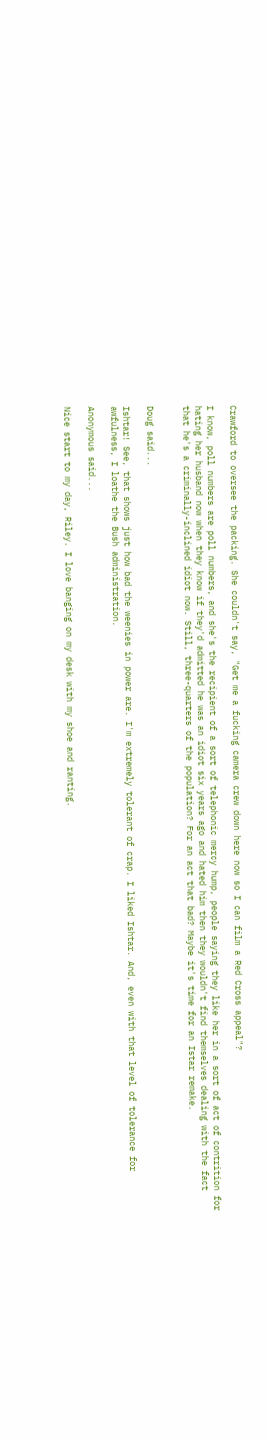Crawford to oversee the packing. She couldn't say, "Get me a fucking camera crew down here now so I can film a Red Cross appeal"?

I know, poll numbers are poll numbers, and she's the recipient of a sort of telephonic mercy hump, people saying they like her in a sort of act of contrition for hating her husband now when they know if they'd admitted he was an idiot six years ago and hated him then they wouldn't find themselves dealing with the fact that he's a criminally-inclined idiot now. Still, three-quarters of the population? For an act that bad? Maybe it's time for an Istar remake.


Doug said...

Ishtar! See, that shows just how bad the weenies in power are. I'm extremely tolerant of crap. I liked Ishtar. And, even with that level of tolerance for awfulness, I loathe the Bush administration.

Anonymous said...

Nice start to my day, Riley. I love banging on my desk with my shoe and ranting.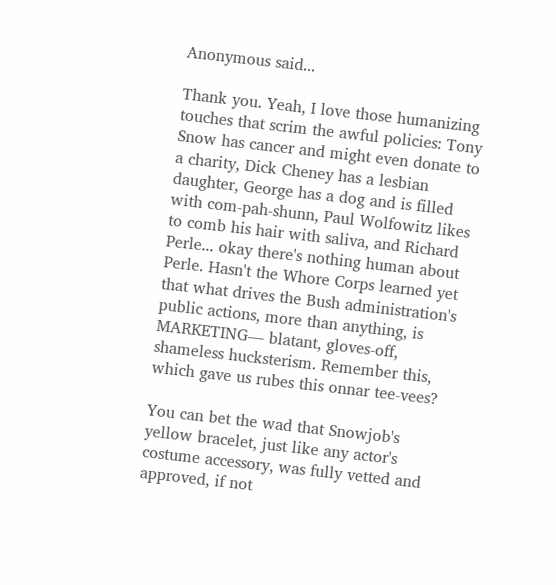Anonymous said...

Thank you. Yeah, I love those humanizing touches that scrim the awful policies: Tony Snow has cancer and might even donate to a charity, Dick Cheney has a lesbian daughter, George has a dog and is filled with com-pah-shunn, Paul Wolfowitz likes to comb his hair with saliva, and Richard Perle... okay there's nothing human about Perle. Hasn't the Whore Corps learned yet that what drives the Bush administration's public actions, more than anything, is MARKETING— blatant, gloves-off, shameless hucksterism. Remember this, which gave us rubes this onnar tee-vees?

You can bet the wad that Snowjob's yellow bracelet, just like any actor's costume accessory, was fully vetted and approved, if not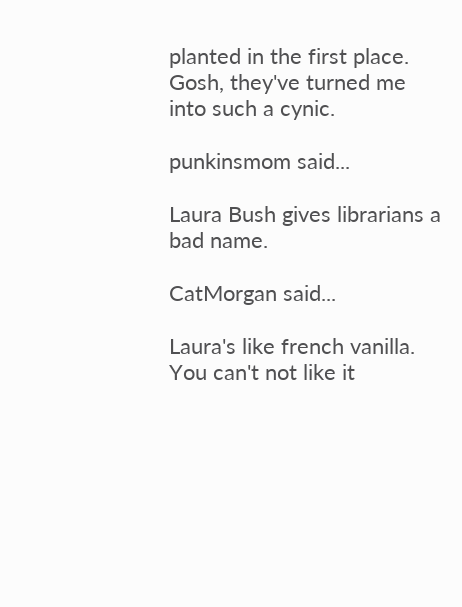planted in the first place. Gosh, they've turned me into such a cynic.

punkinsmom said...

Laura Bush gives librarians a bad name.

CatMorgan said...

Laura's like french vanilla. You can't not like it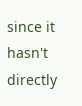since it hasn't directly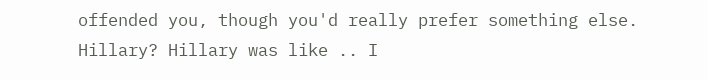offended you, though you'd really prefer something else. Hillary? Hillary was like .. I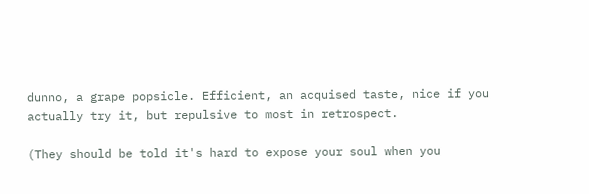dunno, a grape popsicle. Efficient, an acquised taste, nice if you actually try it, but repulsive to most in retrospect.

(They should be told it's hard to expose your soul when you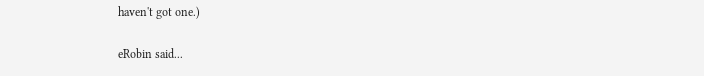haven't got one.)

eRobin said...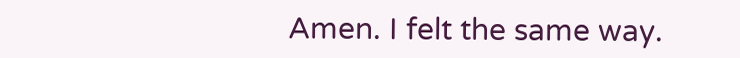Amen. I felt the same way.